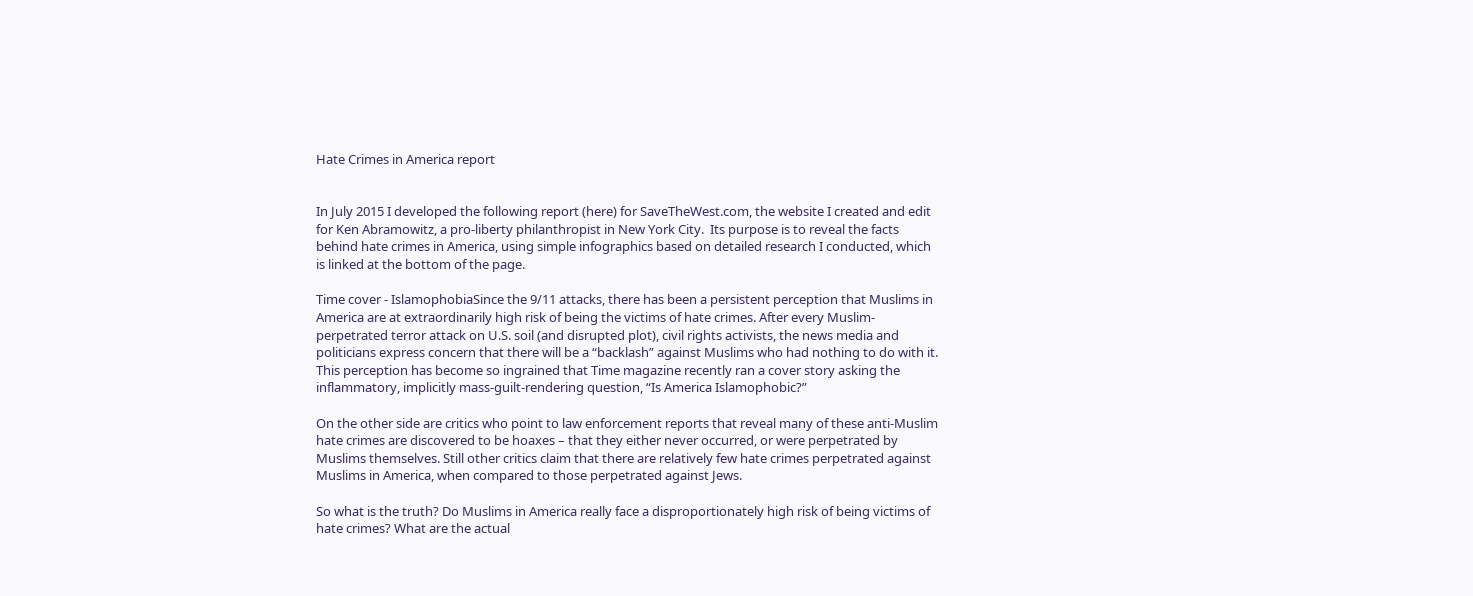Hate Crimes in America report


In July 2015 I developed the following report (here) for SaveTheWest.com, the website I created and edit for Ken Abramowitz, a pro-liberty philanthropist in New York City.  Its purpose is to reveal the facts behind hate crimes in America, using simple infographics based on detailed research I conducted, which is linked at the bottom of the page.

Time cover - IslamophobiaSince the 9/11 attacks, there has been a persistent perception that Muslims in America are at extraordinarily high risk of being the victims of hate crimes. After every Muslim-perpetrated terror attack on U.S. soil (and disrupted plot), civil rights activists, the news media and politicians express concern that there will be a “backlash” against Muslims who had nothing to do with it. This perception has become so ingrained that Time magazine recently ran a cover story asking the inflammatory, implicitly mass-guilt-rendering question, “Is America Islamophobic?”

On the other side are critics who point to law enforcement reports that reveal many of these anti-Muslim hate crimes are discovered to be hoaxes – that they either never occurred, or were perpetrated by Muslims themselves. Still other critics claim that there are relatively few hate crimes perpetrated against Muslims in America, when compared to those perpetrated against Jews.

So what is the truth? Do Muslims in America really face a disproportionately high risk of being victims of hate crimes? What are the actual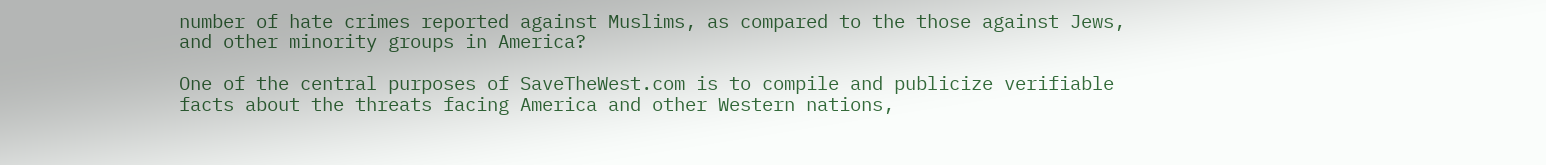number of hate crimes reported against Muslims, as compared to the those against Jews, and other minority groups in America?

One of the central purposes of SaveTheWest.com is to compile and publicize verifiable facts about the threats facing America and other Western nations,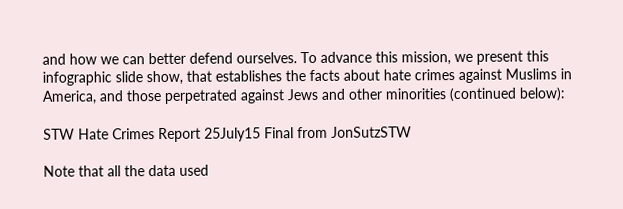and how we can better defend ourselves. To advance this mission, we present this infographic slide show, that establishes the facts about hate crimes against Muslims in America, and those perpetrated against Jews and other minorities (continued below):

STW Hate Crimes Report 25July15 Final from JonSutzSTW

Note that all the data used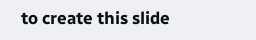to create this slide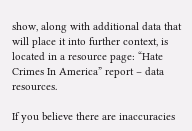show, along with additional data that will place it into further context, is located in a resource page: “Hate Crimes In America” report – data resources.

If you believe there are inaccuracies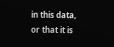in this data, or that it is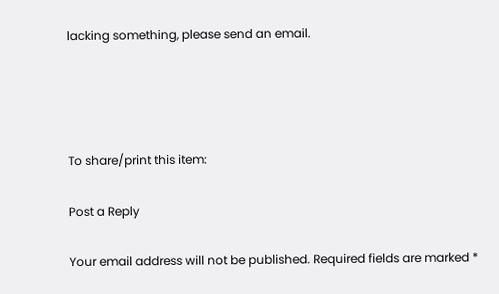lacking something, please send an email.




To share/print this item:

Post a Reply

Your email address will not be published. Required fields are marked *